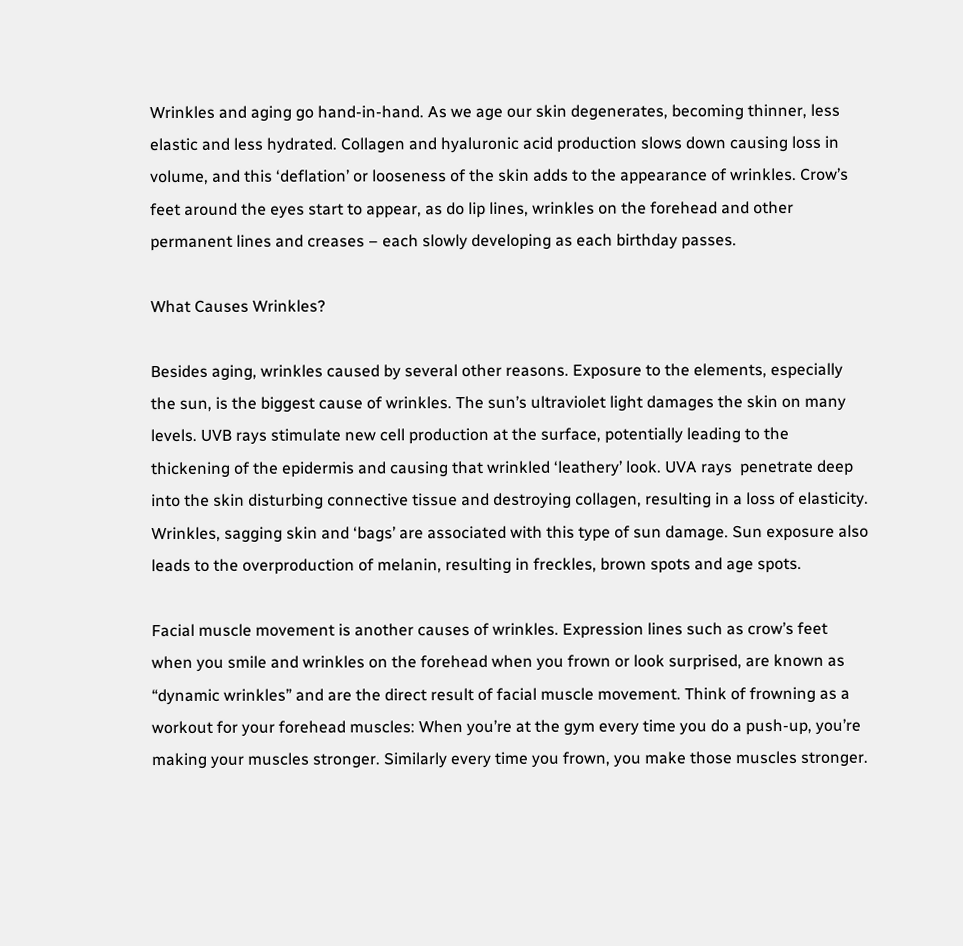Wrinkles and aging go hand-in-hand. As we age our skin degenerates, becoming thinner, less elastic and less hydrated. Collagen and hyaluronic acid production slows down causing loss in volume, and this ‘deflation’ or looseness of the skin adds to the appearance of wrinkles. Crow’s feet around the eyes start to appear, as do lip lines, wrinkles on the forehead and other permanent lines and creases – each slowly developing as each birthday passes.

What Causes Wrinkles?

Besides aging, wrinkles caused by several other reasons. Exposure to the elements, especially the sun, is the biggest cause of wrinkles. The sun’s ultraviolet light damages the skin on many levels. UVB rays stimulate new cell production at the surface, potentially leading to the thickening of the epidermis and causing that wrinkled ‘leathery’ look. UVA rays  penetrate deep into the skin disturbing connective tissue and destroying collagen, resulting in a loss of elasticity. Wrinkles, sagging skin and ‘bags’ are associated with this type of sun damage. Sun exposure also leads to the overproduction of melanin, resulting in freckles, brown spots and age spots.

Facial muscle movement is another causes of wrinkles. Expression lines such as crow’s feet when you smile and wrinkles on the forehead when you frown or look surprised, are known as “dynamic wrinkles” and are the direct result of facial muscle movement. Think of frowning as a workout for your forehead muscles: When you’re at the gym every time you do a push-up, you’re making your muscles stronger. Similarly every time you frown, you make those muscles stronger.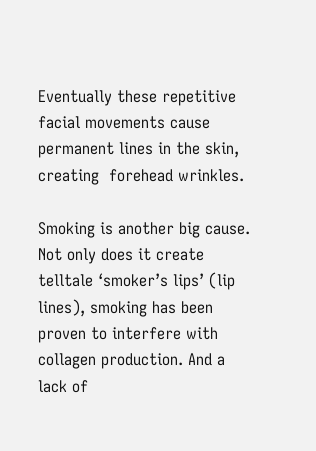Eventually these repetitive facial movements cause permanent lines in the skin, creating  forehead wrinkles.

Smoking is another big cause. Not only does it create telltale ‘smoker’s lips’ (lip lines), smoking has been proven to interfere with collagen production. And a lack of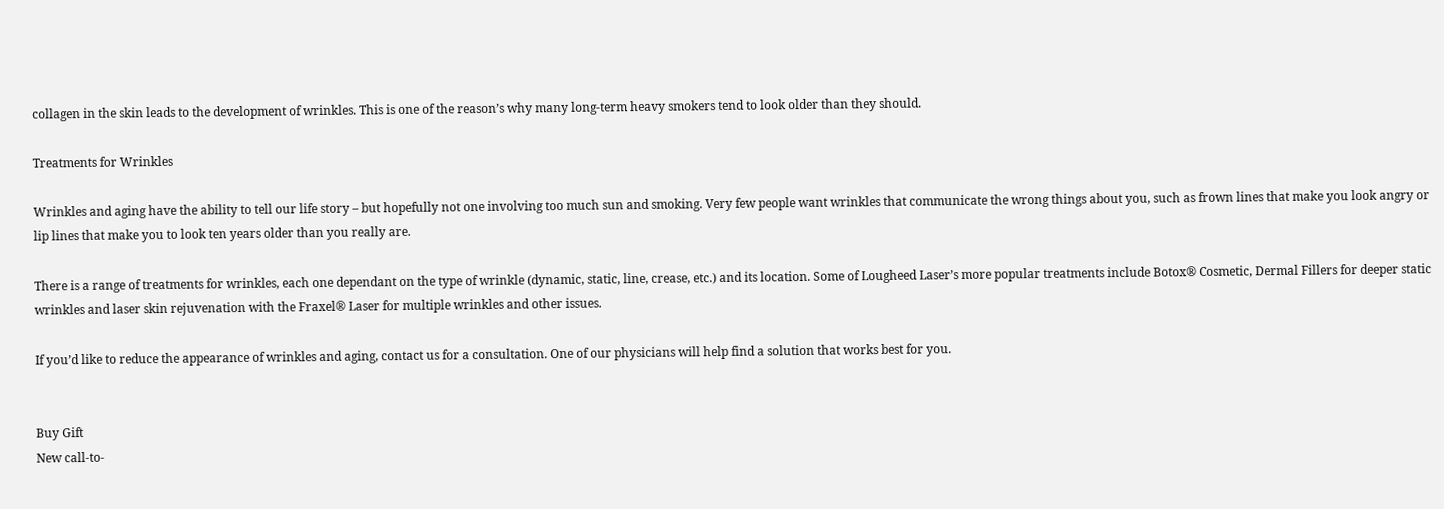collagen in the skin leads to the development of wrinkles. This is one of the reason’s why many long-term heavy smokers tend to look older than they should.

Treatments for Wrinkles

Wrinkles and aging have the ability to tell our life story – but hopefully not one involving too much sun and smoking. Very few people want wrinkles that communicate the wrong things about you, such as frown lines that make you look angry or lip lines that make you to look ten years older than you really are.

There is a range of treatments for wrinkles, each one dependant on the type of wrinkle (dynamic, static, line, crease, etc.) and its location. Some of Lougheed Laser’s more popular treatments include Botox® Cosmetic, Dermal Fillers for deeper static wrinkles and laser skin rejuvenation with the Fraxel® Laser for multiple wrinkles and other issues.

If you’d like to reduce the appearance of wrinkles and aging, contact us for a consultation. One of our physicians will help find a solution that works best for you.


Buy Gift
New call-to-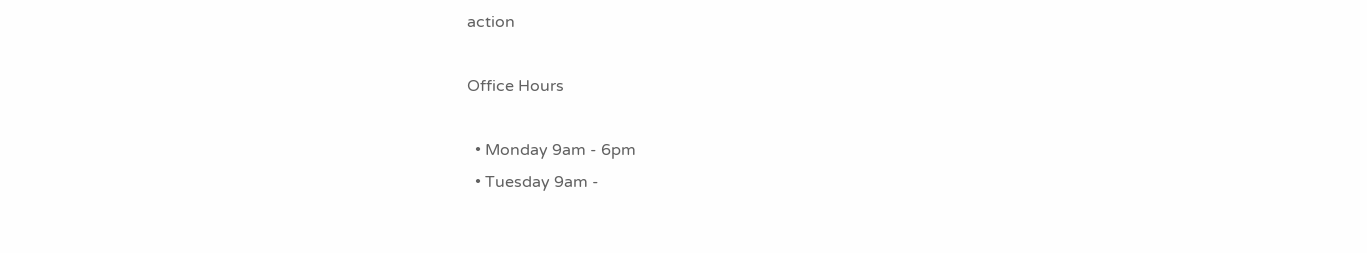action

Office Hours

  • Monday 9am - 6pm
  • Tuesday 9am -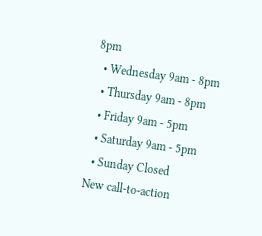8pm
  • Wednesday 9am - 8pm
  • Thursday 9am - 8pm
  • Friday 9am - 5pm
  • Saturday 9am - 5pm
  • Sunday Closed
New call-to-action